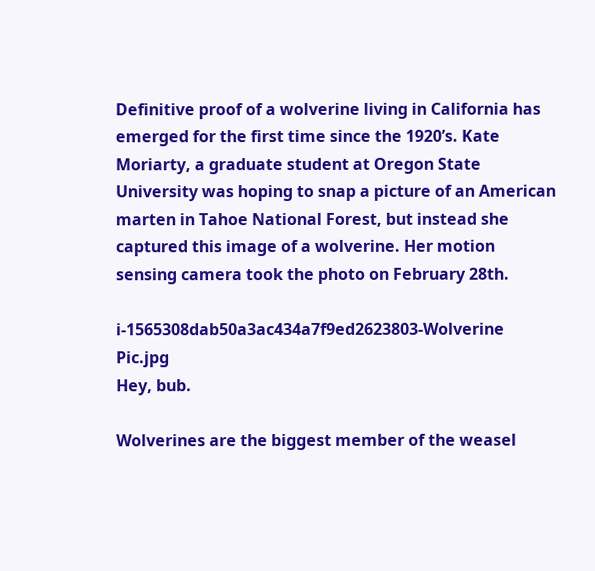Definitive proof of a wolverine living in California has emerged for the first time since the 1920’s. Kate Moriarty, a graduate student at Oregon State University was hoping to snap a picture of an American marten in Tahoe National Forest, but instead she captured this image of a wolverine. Her motion sensing camera took the photo on February 28th.

i-1565308dab50a3ac434a7f9ed2623803-Wolverine Pic.jpg
Hey, bub.

Wolverines are the biggest member of the weasel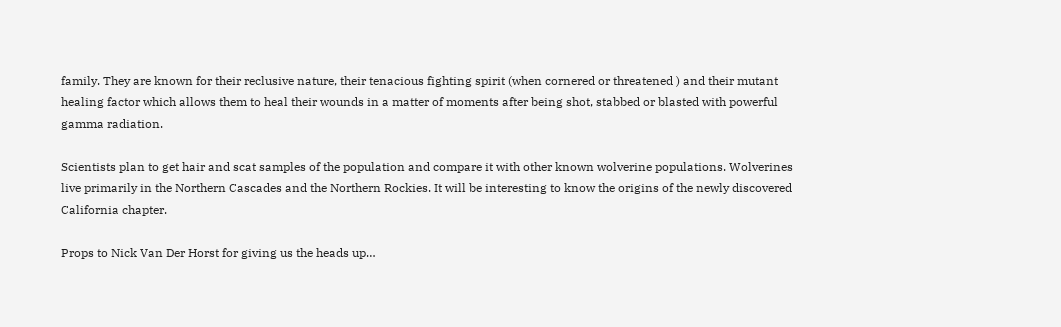family. They are known for their reclusive nature, their tenacious fighting spirit (when cornered or threatened ) and their mutant healing factor which allows them to heal their wounds in a matter of moments after being shot, stabbed or blasted with powerful gamma radiation.

Scientists plan to get hair and scat samples of the population and compare it with other known wolverine populations. Wolverines live primarily in the Northern Cascades and the Northern Rockies. It will be interesting to know the origins of the newly discovered California chapter.

Props to Nick Van Der Horst for giving us the heads up…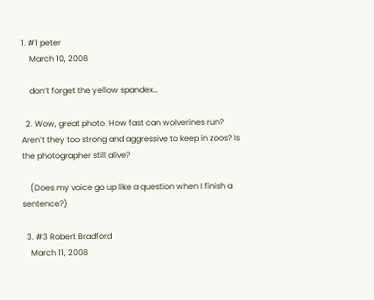1. #1 peter
    March 10, 2008

    don’t forget the yellow spandex…

  2. Wow, great photo. How fast can wolverines run? Aren’t they too strong and aggressive to keep in zoos? Is the photographer still alive?

    (Does my voice go up like a question when I finish a sentence?)

  3. #3 Robert Bradford
    March 11, 2008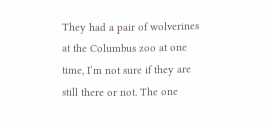They had a pair of wolverines at the Columbus zoo at one time, I’m not sure if they are still there or not. The one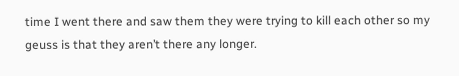time I went there and saw them they were trying to kill each other so my geuss is that they aren’t there any longer.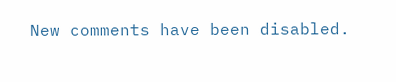New comments have been disabled.